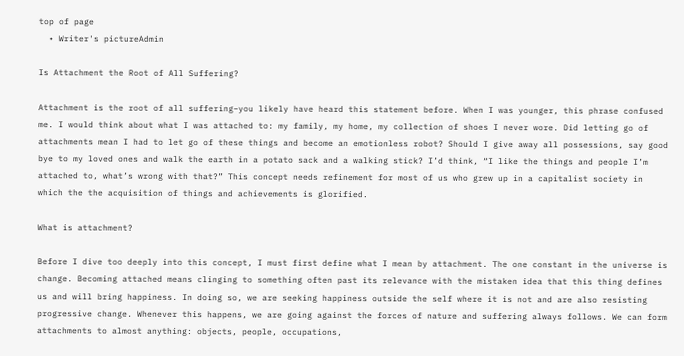top of page
  • Writer's pictureAdmin

Is Attachment the Root of All Suffering?

Attachment is the root of all suffering–you likely have heard this statement before. When I was younger, this phrase confused me. I would think about what I was attached to: my family, my home, my collection of shoes I never wore. Did letting go of attachments mean I had to let go of these things and become an emotionless robot? Should I give away all possessions, say good bye to my loved ones and walk the earth in a potato sack and a walking stick? I’d think, “I like the things and people I’m attached to, what’s wrong with that?” This concept needs refinement for most of us who grew up in a capitalist society in which the the acquisition of things and achievements is glorified.

What is attachment?

Before I dive too deeply into this concept, I must first define what I mean by attachment. The one constant in the universe is change. Becoming attached means clinging to something often past its relevance with the mistaken idea that this thing defines us and will bring happiness. In doing so, we are seeking happiness outside the self where it is not and are also resisting progressive change. Whenever this happens, we are going against the forces of nature and suffering always follows. We can form attachments to almost anything: objects, people, occupations,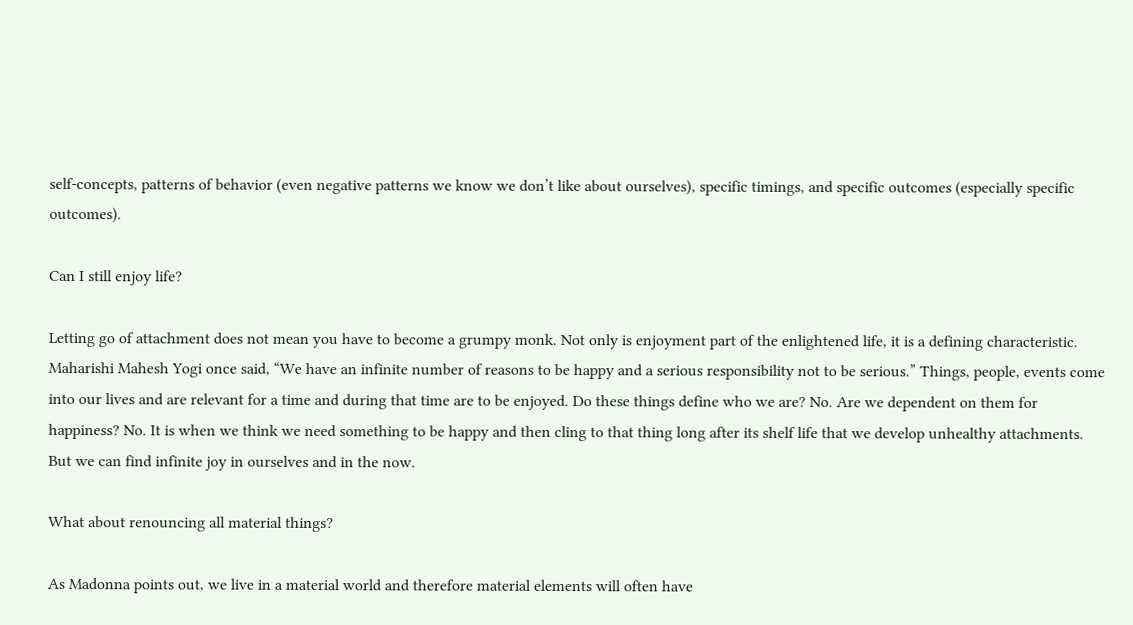self-concepts, patterns of behavior (even negative patterns we know we don’t like about ourselves), specific timings, and specific outcomes (especially specific outcomes).

Can I still enjoy life?

Letting go of attachment does not mean you have to become a grumpy monk. Not only is enjoyment part of the enlightened life, it is a defining characteristic. Maharishi Mahesh Yogi once said, “We have an infinite number of reasons to be happy and a serious responsibility not to be serious.” Things, people, events come into our lives and are relevant for a time and during that time are to be enjoyed. Do these things define who we are? No. Are we dependent on them for happiness? No. It is when we think we need something to be happy and then cling to that thing long after its shelf life that we develop unhealthy attachments. But we can find infinite joy in ourselves and in the now.

What about renouncing all material things?

As Madonna points out, we live in a material world and therefore material elements will often have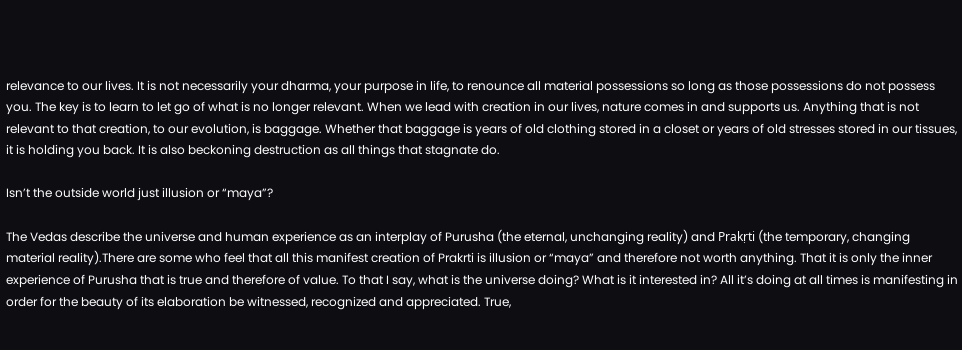relevance to our lives. It is not necessarily your dharma, your purpose in life, to renounce all material possessions so long as those possessions do not possess you. The key is to learn to let go of what is no longer relevant. When we lead with creation in our lives, nature comes in and supports us. Anything that is not relevant to that creation, to our evolution, is baggage. Whether that baggage is years of old clothing stored in a closet or years of old stresses stored in our tissues, it is holding you back. It is also beckoning destruction as all things that stagnate do.

Isn’t the outside world just illusion or “maya”?

The Vedas describe the universe and human experience as an interplay of Purusha (the eternal, unchanging reality) and Prakṛti (the temporary, changing material reality).There are some who feel that all this manifest creation of Prakrti is illusion or “maya” and therefore not worth anything. That it is only the inner experience of Purusha that is true and therefore of value. To that I say, what is the universe doing? What is it interested in? All it’s doing at all times is manifesting in order for the beauty of its elaboration be witnessed, recognized and appreciated. True,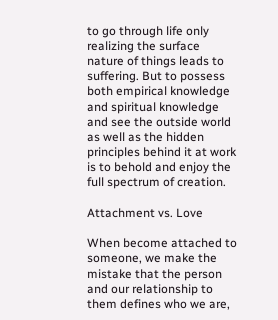to go through life only realizing the surface nature of things leads to suffering. But to possess both empirical knowledge and spiritual knowledge and see the outside world as well as the hidden principles behind it at work is to behold and enjoy the full spectrum of creation.

Attachment vs. Love

When become attached to someone, we make the mistake that the person and our relationship to them defines who we are,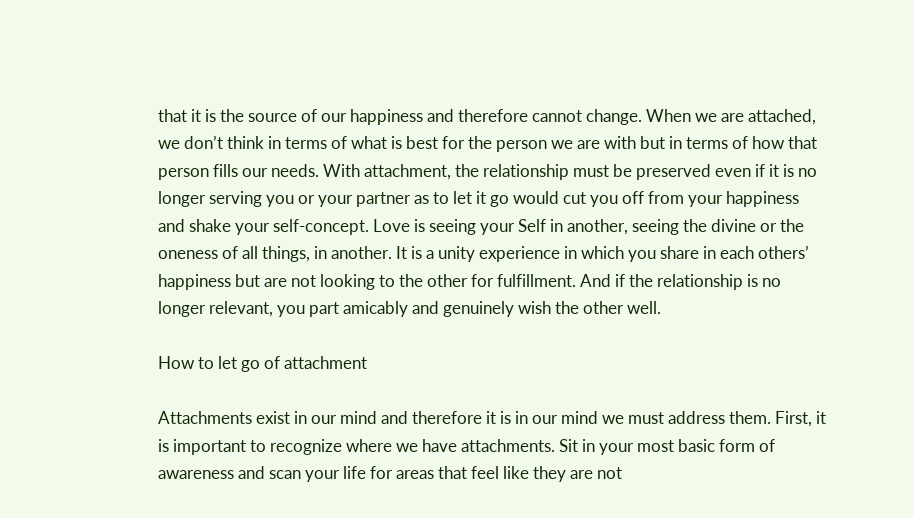that it is the source of our happiness and therefore cannot change. When we are attached, we don’t think in terms of what is best for the person we are with but in terms of how that person fills our needs. With attachment, the relationship must be preserved even if it is no longer serving you or your partner as to let it go would cut you off from your happiness and shake your self-concept. Love is seeing your Self in another, seeing the divine or the oneness of all things, in another. It is a unity experience in which you share in each others’ happiness but are not looking to the other for fulfillment. And if the relationship is no longer relevant, you part amicably and genuinely wish the other well.

How to let go of attachment

Attachments exist in our mind and therefore it is in our mind we must address them. First, it is important to recognize where we have attachments. Sit in your most basic form of awareness and scan your life for areas that feel like they are not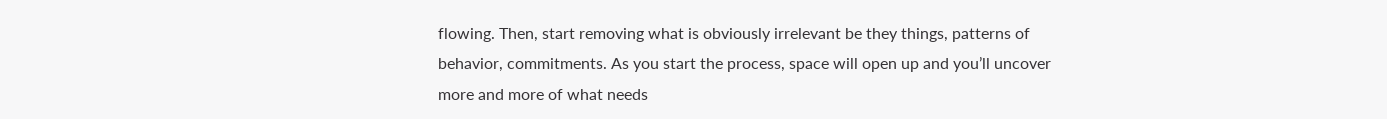flowing. Then, start removing what is obviously irrelevant be they things, patterns of behavior, commitments. As you start the process, space will open up and you’ll uncover more and more of what needs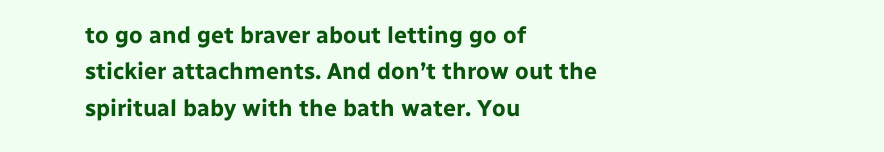to go and get braver about letting go of stickier attachments. And don’t throw out the spiritual baby with the bath water. You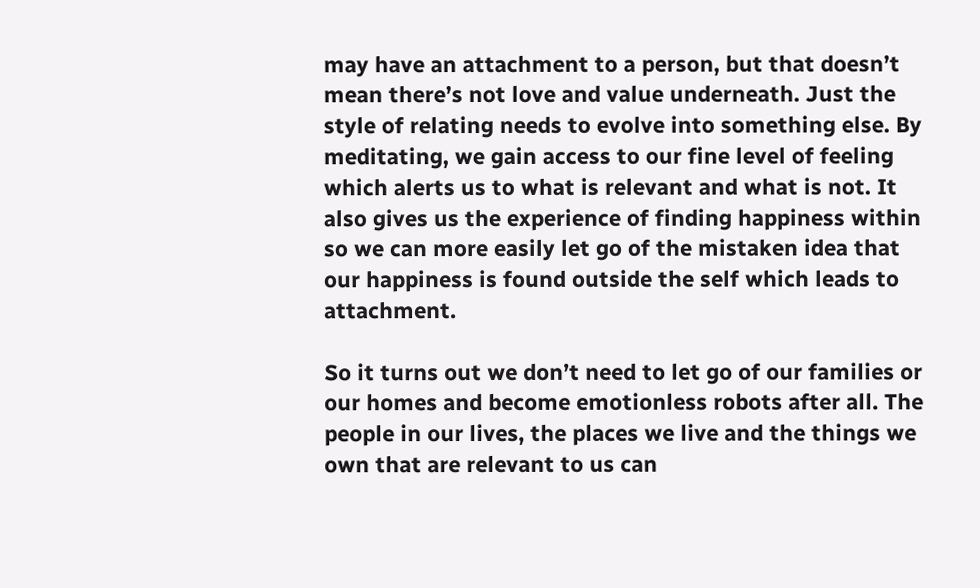may have an attachment to a person, but that doesn’t mean there’s not love and value underneath. Just the style of relating needs to evolve into something else. By meditating, we gain access to our fine level of feeling which alerts us to what is relevant and what is not. It also gives us the experience of finding happiness within so we can more easily let go of the mistaken idea that our happiness is found outside the self which leads to attachment.

So it turns out we don’t need to let go of our families or our homes and become emotionless robots after all. The people in our lives, the places we live and the things we own that are relevant to us can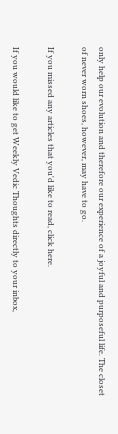only help our evolution and therefore our experience of a joyful and purposeful life. The closet of never worn shoes, however, may have to go.

If you missed any articles that you'd like to read, click here.

If you would like to get Weekly Vedic Thoughts directly to your inbox,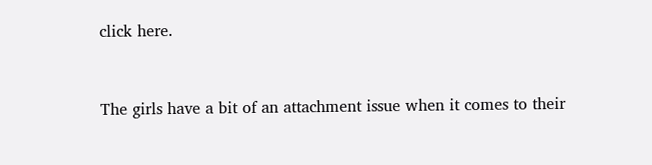click here.


The girls have a bit of an attachment issue when it comes to their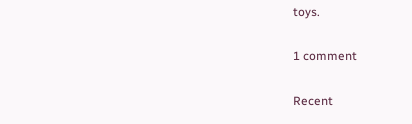toys.

1 comment

Recent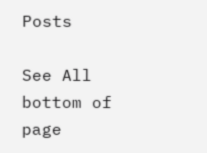Posts

See All
bottom of page